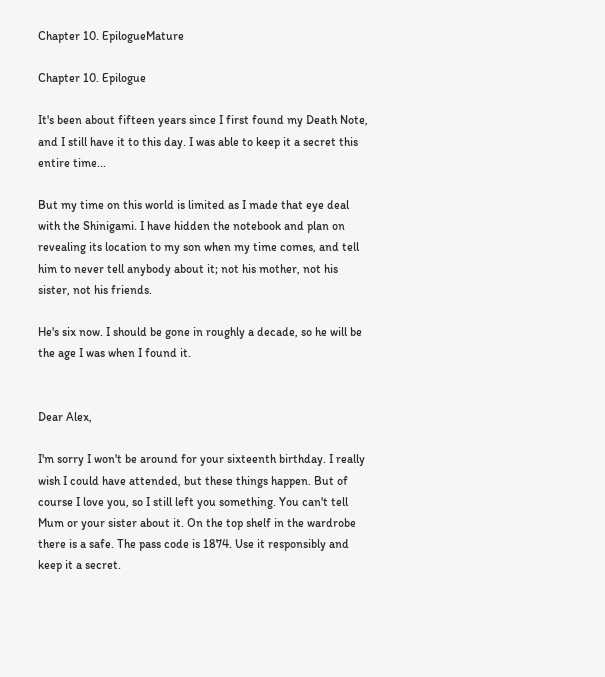Chapter 10. EpilogueMature

Chapter 10. Epilogue

It's been about fifteen years since I first found my Death Note, and I still have it to this day. I was able to keep it a secret this entire time...

But my time on this world is limited as I made that eye deal with the Shinigami. I have hidden the notebook and plan on revealing its location to my son when my time comes, and tell him to never tell anybody about it; not his mother, not his sister, not his friends.

He's six now. I should be gone in roughly a decade, so he will be the age I was when I found it.


Dear Alex,

I'm sorry I won't be around for your sixteenth birthday. I really wish I could have attended, but these things happen. But of course I love you, so I still left you something. You can't tell Mum or your sister about it. On the top shelf in the wardrobe there is a safe. The pass code is 1874. Use it responsibly and keep it a secret.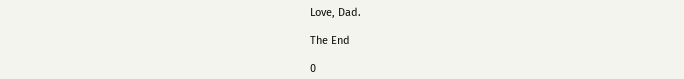Love, Dad.

The End

0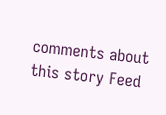comments about this story Feed